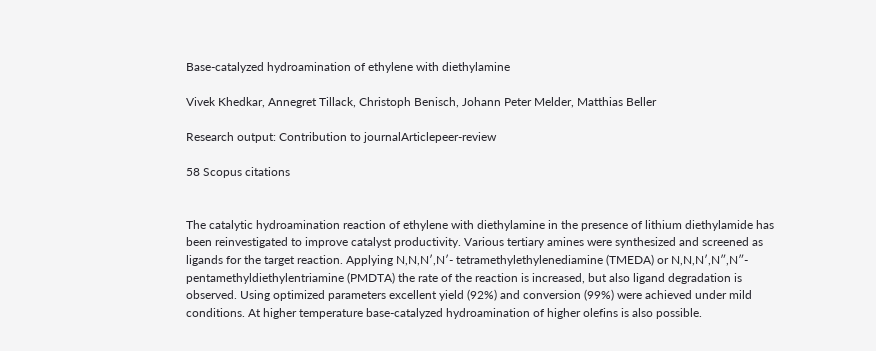Base-catalyzed hydroamination of ethylene with diethylamine

Vivek Khedkar, Annegret Tillack, Christoph Benisch, Johann Peter Melder, Matthias Beller

Research output: Contribution to journalArticlepeer-review

58 Scopus citations


The catalytic hydroamination reaction of ethylene with diethylamine in the presence of lithium diethylamide has been reinvestigated to improve catalyst productivity. Various tertiary amines were synthesized and screened as ligands for the target reaction. Applying N,N,N′,N′- tetramethylethylenediamine (TMEDA) or N,N,N′,N″,N″- pentamethyldiethylentriamine (PMDTA) the rate of the reaction is increased, but also ligand degradation is observed. Using optimized parameters excellent yield (92%) and conversion (99%) were achieved under mild conditions. At higher temperature base-catalyzed hydroamination of higher olefins is also possible.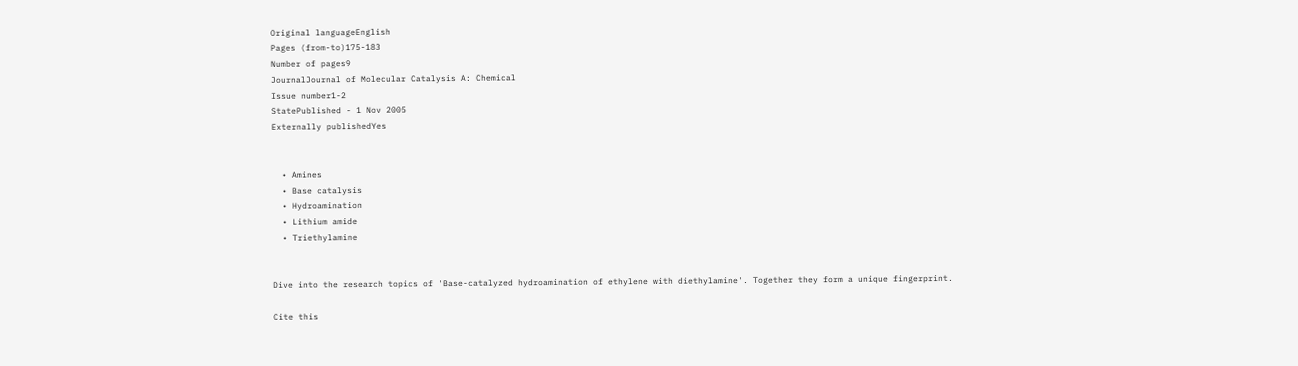Original languageEnglish
Pages (from-to)175-183
Number of pages9
JournalJournal of Molecular Catalysis A: Chemical
Issue number1-2
StatePublished - 1 Nov 2005
Externally publishedYes


  • Amines
  • Base catalysis
  • Hydroamination
  • Lithium amide
  • Triethylamine


Dive into the research topics of 'Base-catalyzed hydroamination of ethylene with diethylamine'. Together they form a unique fingerprint.

Cite this